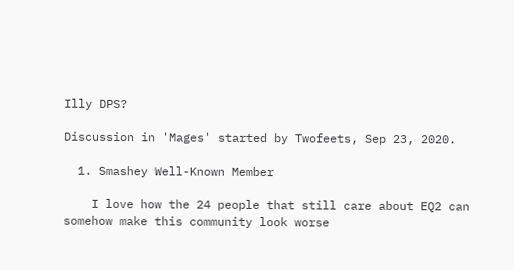Illy DPS?

Discussion in 'Mages' started by Twofeets, Sep 23, 2020.

  1. Smashey Well-Known Member

    I love how the 24 people that still care about EQ2 can somehow make this community look worse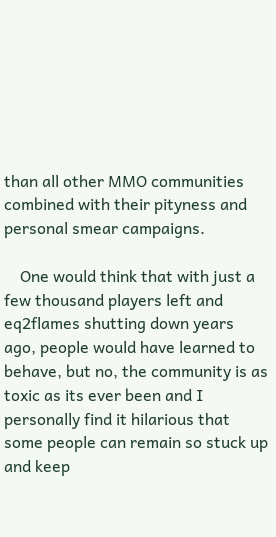than all other MMO communities combined with their pityness and personal smear campaigns.

    One would think that with just a few thousand players left and eq2flames shutting down years ago, people would have learned to behave, but no, the community is as toxic as its ever been and I personally find it hilarious that some people can remain so stuck up and keep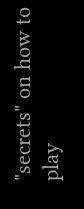"secrets" on how to play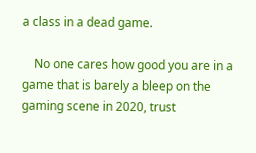a class in a dead game.

    No one cares how good you are in a game that is barely a bleep on the gaming scene in 2020, trust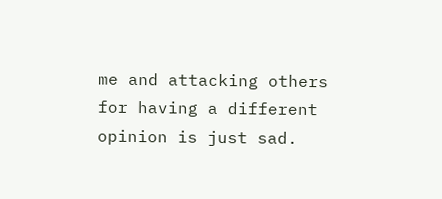me and attacking others for having a different opinion is just sad.